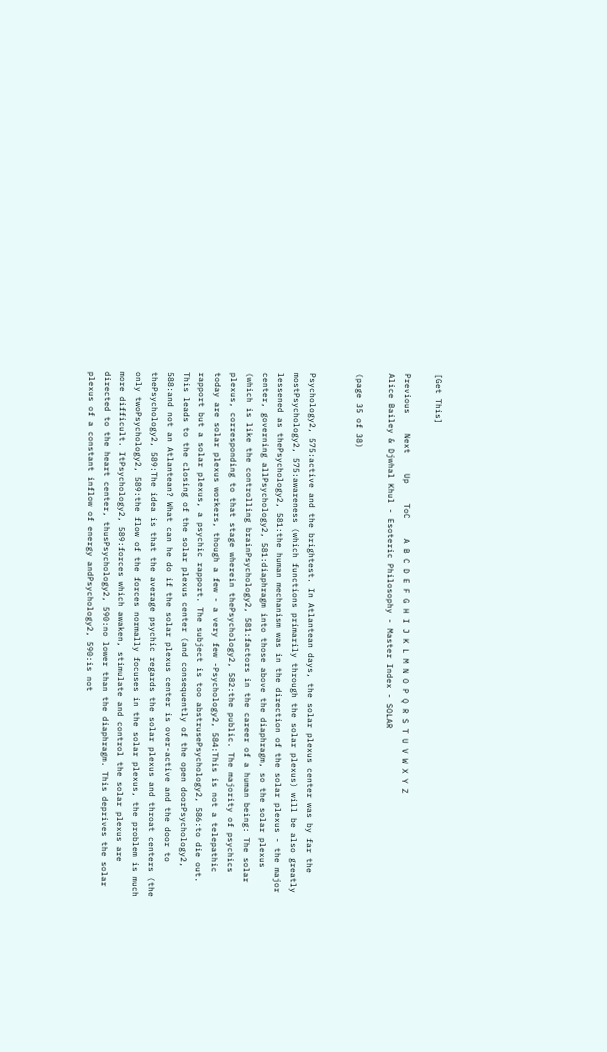[Get This]

Previous    Next    Up    ToC    A B C D E F G H I J K L M N O P Q R S T U V W X Y Z
Alice Bailey & Djwhal Khul - Esoteric Philosophy - Master Index - SOLAR

(page 35 of 38)


Psychology2, 575:active and the brightest. In Atlantean days, the solar plexus center was by far the mostPsychology2, 575:awareness (which functions primarily through the solar plexus) will be also greatly lessened as thePsychology2, 581:the human mechanism was in the direction of the solar plexus - the major center, governing allPsychology2, 581:diaphragm into those above the diaphragm, so the solar plexus (which is like the controlling brainPsychology2, 581:factors in the career of a human being: The solar plexus, corresponding to that stage wherein thePsychology2, 582:the public. The majority of psychics today are solar plexus workers, though a few - a very few -Psychology2, 584:This is not a telepathic rapport but a solar plexus, a psychic rapport. The subject is too abstrusePsychology2, 586:to die out. This leads to the closing of the solar plexus center (and consequently of the open doorPsychology2, 588:and not an Atlantean? What can he do if the solar plexus center is over-active and the door to thePsychology2, 589:The idea is that the average psychic regards the solar plexus and throat centers (the only twoPsychology2, 589:the flow of the forces normally focuses in the solar plexus, the problem is much more difficult. ItPsychology2, 589:forces which awaken, stimulate and control the solar plexus are directed to the heart center, thusPsychology2, 590:no lower than the diaphragm. This deprives the solar plexus of a constant inflow of energy andPsychology2, 590:is not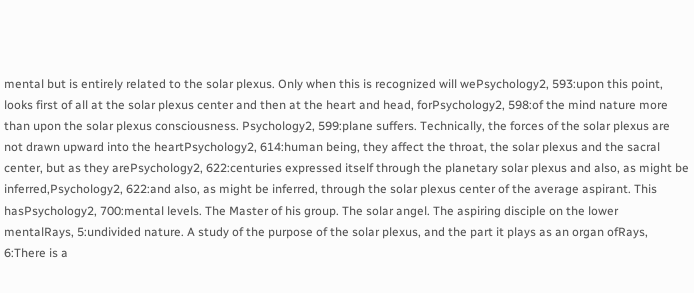mental but is entirely related to the solar plexus. Only when this is recognized will wePsychology2, 593:upon this point, looks first of all at the solar plexus center and then at the heart and head, forPsychology2, 598:of the mind nature more than upon the solar plexus consciousness. Psychology2, 599:plane suffers. Technically, the forces of the solar plexus are not drawn upward into the heartPsychology2, 614:human being, they affect the throat, the solar plexus and the sacral center, but as they arePsychology2, 622:centuries expressed itself through the planetary solar plexus and also, as might be inferred,Psychology2, 622:and also, as might be inferred, through the solar plexus center of the average aspirant. This hasPsychology2, 700:mental levels. The Master of his group. The solar angel. The aspiring disciple on the lower mentalRays, 5:undivided nature. A study of the purpose of the solar plexus, and the part it plays as an organ ofRays, 6:There is a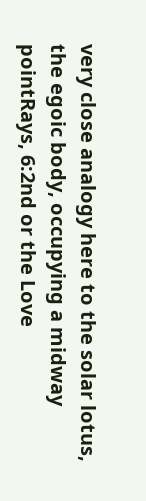very close analogy here to the solar lotus, the egoic body, occupying a midway pointRays, 6:2nd or the Love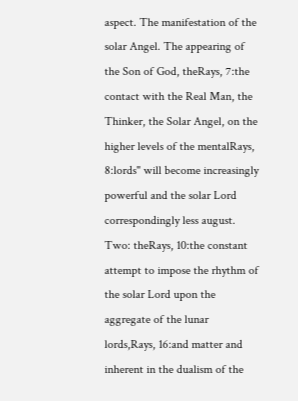aspect. The manifestation of the solar Angel. The appearing of the Son of God, theRays, 7:the contact with the Real Man, the Thinker, the Solar Angel, on the higher levels of the mentalRays, 8:lords" will become increasingly powerful and the solar Lord correspondingly less august. Two: theRays, 10:the constant attempt to impose the rhythm of the solar Lord upon the aggregate of the lunar lords,Rays, 16:and matter and inherent in the dualism of the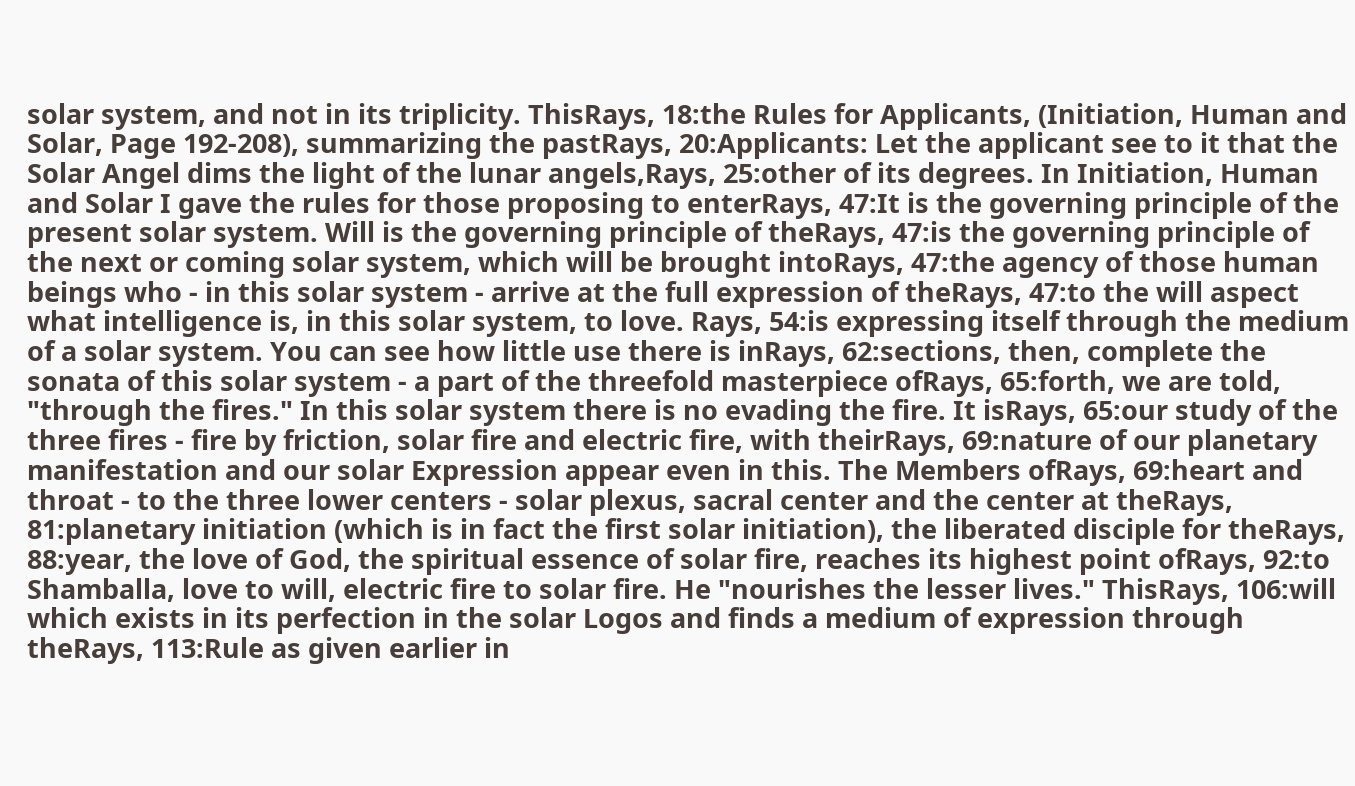solar system, and not in its triplicity. ThisRays, 18:the Rules for Applicants, (Initiation, Human and Solar, Page 192-208), summarizing the pastRays, 20:Applicants: Let the applicant see to it that the Solar Angel dims the light of the lunar angels,Rays, 25:other of its degrees. In Initiation, Human and Solar I gave the rules for those proposing to enterRays, 47:It is the governing principle of the present solar system. Will is the governing principle of theRays, 47:is the governing principle of the next or coming solar system, which will be brought intoRays, 47:the agency of those human beings who - in this solar system - arrive at the full expression of theRays, 47:to the will aspect what intelligence is, in this solar system, to love. Rays, 54:is expressing itself through the medium of a solar system. You can see how little use there is inRays, 62:sections, then, complete the sonata of this solar system - a part of the threefold masterpiece ofRays, 65:forth, we are told, "through the fires." In this solar system there is no evading the fire. It isRays, 65:our study of the three fires - fire by friction, solar fire and electric fire, with theirRays, 69:nature of our planetary manifestation and our solar Expression appear even in this. The Members ofRays, 69:heart and throat - to the three lower centers - solar plexus, sacral center and the center at theRays, 81:planetary initiation (which is in fact the first solar initiation), the liberated disciple for theRays, 88:year, the love of God, the spiritual essence of solar fire, reaches its highest point ofRays, 92:to Shamballa, love to will, electric fire to solar fire. He "nourishes the lesser lives." ThisRays, 106:will which exists in its perfection in the solar Logos and finds a medium of expression through theRays, 113:Rule as given earlier in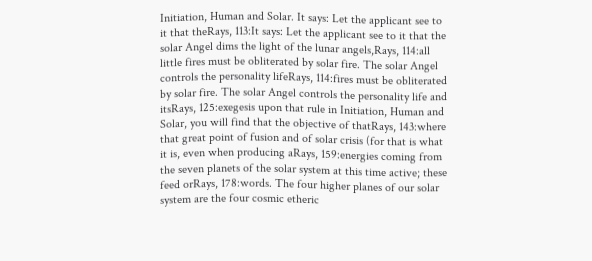Initiation, Human and Solar. It says: Let the applicant see to it that theRays, 113:It says: Let the applicant see to it that the solar Angel dims the light of the lunar angels,Rays, 114:all little fires must be obliterated by solar fire. The solar Angel controls the personality lifeRays, 114:fires must be obliterated by solar fire. The solar Angel controls the personality life and itsRays, 125:exegesis upon that rule in Initiation, Human and Solar, you will find that the objective of thatRays, 143:where that great point of fusion and of solar crisis (for that is what it is, even when producing aRays, 159:energies coming from the seven planets of the solar system at this time active; these feed orRays, 178:words. The four higher planes of our solar system are the four cosmic etheric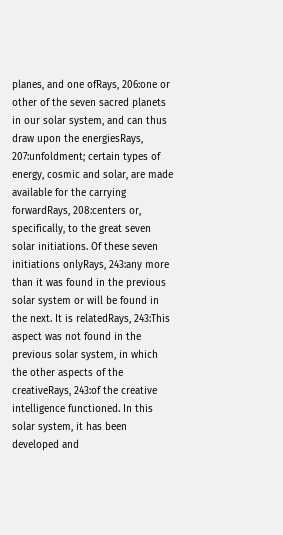planes, and one ofRays, 206:one or other of the seven sacred planets in our solar system, and can thus draw upon the energiesRays, 207:unfoldment; certain types of energy, cosmic and solar, are made available for the carrying forwardRays, 208:centers or, specifically, to the great seven solar initiations. Of these seven initiations onlyRays, 243:any more than it was found in the previous solar system or will be found in the next. It is relatedRays, 243:This aspect was not found in the previous solar system, in which the other aspects of the creativeRays, 243:of the creative intelligence functioned. In this solar system, it has been developed and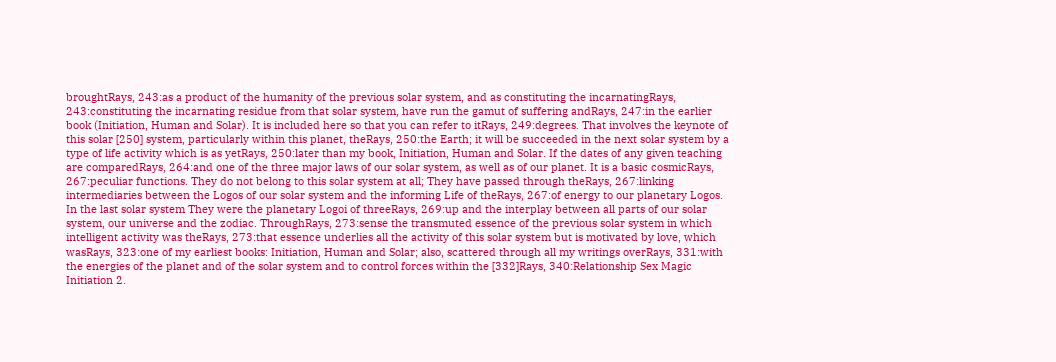broughtRays, 243:as a product of the humanity of the previous solar system, and as constituting the incarnatingRays, 243:constituting the incarnating residue from that solar system, have run the gamut of suffering andRays, 247:in the earlier book (Initiation, Human and Solar). It is included here so that you can refer to itRays, 249:degrees. That involves the keynote of this solar [250] system, particularly within this planet, theRays, 250:the Earth; it will be succeeded in the next solar system by a type of life activity which is as yetRays, 250:later than my book, Initiation, Human and Solar. If the dates of any given teaching are comparedRays, 264:and one of the three major laws of our solar system, as well as of our planet. It is a basic cosmicRays, 267:peculiar functions. They do not belong to this solar system at all; They have passed through theRays, 267:linking intermediaries between the Logos of our solar system and the informing Life of theRays, 267:of energy to our planetary Logos. In the last solar system They were the planetary Logoi of threeRays, 269:up and the interplay between all parts of our solar system, our universe and the zodiac. ThroughRays, 273:sense the transmuted essence of the previous solar system in which intelligent activity was theRays, 273:that essence underlies all the activity of this solar system but is motivated by love, which wasRays, 323:one of my earliest books: Initiation, Human and Solar; also, scattered through all my writings overRays, 331:with the energies of the planet and of the solar system and to control forces within the [332]Rays, 340:Relationship Sex Magic Initiation 2.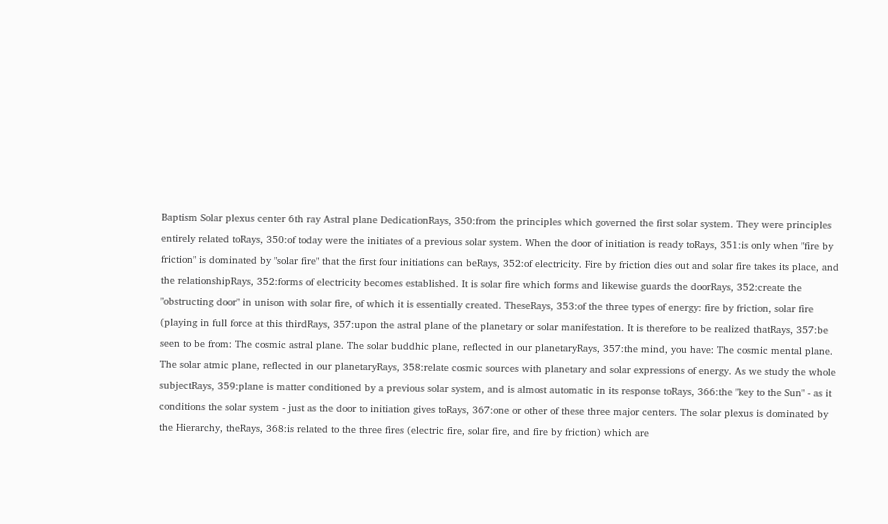Baptism Solar plexus center 6th ray Astral plane DedicationRays, 350:from the principles which governed the first solar system. They were principles entirely related toRays, 350:of today were the initiates of a previous solar system. When the door of initiation is ready toRays, 351:is only when "fire by friction" is dominated by "solar fire" that the first four initiations can beRays, 352:of electricity. Fire by friction dies out and solar fire takes its place, and the relationshipRays, 352:forms of electricity becomes established. It is solar fire which forms and likewise guards the doorRays, 352:create the "obstructing door" in unison with solar fire, of which it is essentially created. TheseRays, 353:of the three types of energy: fire by friction, solar fire (playing in full force at this thirdRays, 357:upon the astral plane of the planetary or solar manifestation. It is therefore to be realized thatRays, 357:be seen to be from: The cosmic astral plane. The solar buddhic plane, reflected in our planetaryRays, 357:the mind, you have: The cosmic mental plane. The solar atmic plane, reflected in our planetaryRays, 358:relate cosmic sources with planetary and solar expressions of energy. As we study the whole subjectRays, 359:plane is matter conditioned by a previous solar system, and is almost automatic in its response toRays, 366:the "key to the Sun" - as it conditions the solar system - just as the door to initiation gives toRays, 367:one or other of these three major centers. The solar plexus is dominated by the Hierarchy, theRays, 368:is related to the three fires (electric fire, solar fire, and fire by friction) which are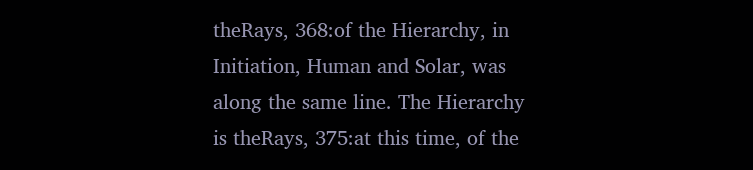theRays, 368:of the Hierarchy, in Initiation, Human and Solar, was along the same line. The Hierarchy is theRays, 375:at this time, of the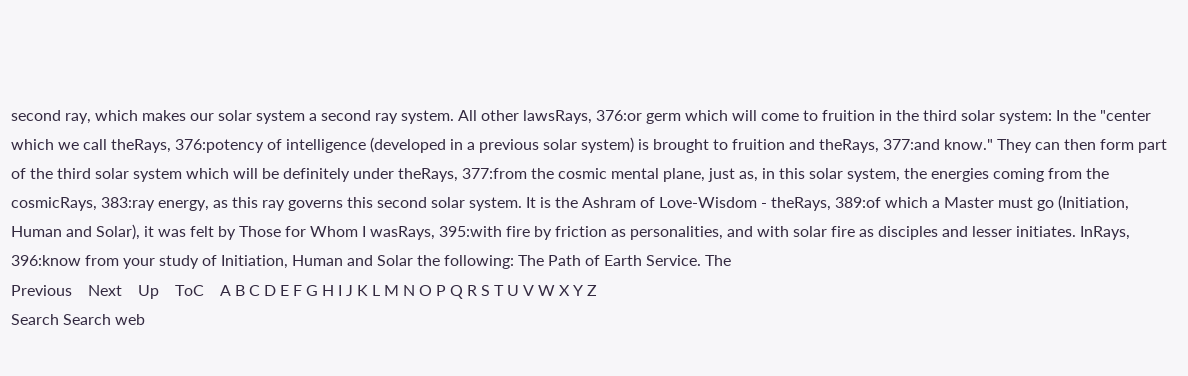second ray, which makes our solar system a second ray system. All other lawsRays, 376:or germ which will come to fruition in the third solar system: In the "center which we call theRays, 376:potency of intelligence (developed in a previous solar system) is brought to fruition and theRays, 377:and know." They can then form part of the third solar system which will be definitely under theRays, 377:from the cosmic mental plane, just as, in this solar system, the energies coming from the cosmicRays, 383:ray energy, as this ray governs this second solar system. It is the Ashram of Love-Wisdom - theRays, 389:of which a Master must go (Initiation, Human and Solar), it was felt by Those for Whom I wasRays, 395:with fire by friction as personalities, and with solar fire as disciples and lesser initiates. InRays, 396:know from your study of Initiation, Human and Solar the following: The Path of Earth Service. The
Previous    Next    Up    ToC    A B C D E F G H I J K L M N O P Q R S T U V W X Y Z
Search Search web